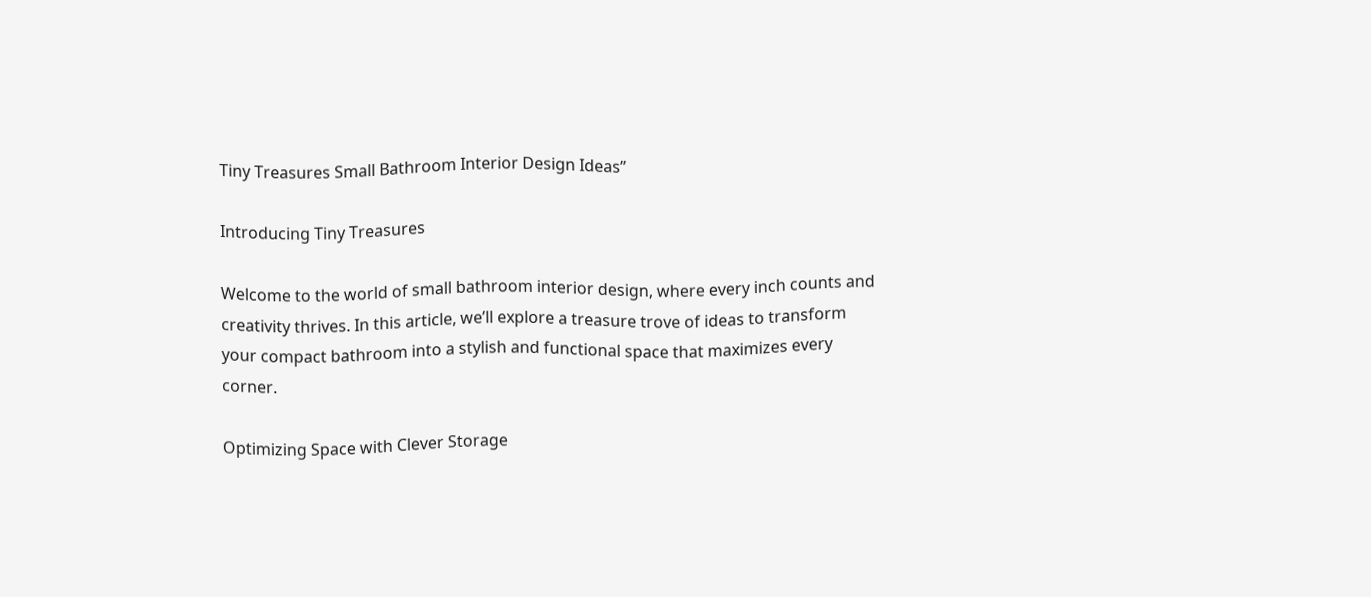Tiny Treasures Small Bathroom Interior Design Ideas”

Introducing Tiny Treasures

Welcome to the world of small bathroom interior design, where every inch counts and creativity thrives. In this article, we’ll explore a treasure trove of ideas to transform your compact bathroom into a stylish and functional space that maximizes every corner.

Optimizing Space with Clever Storage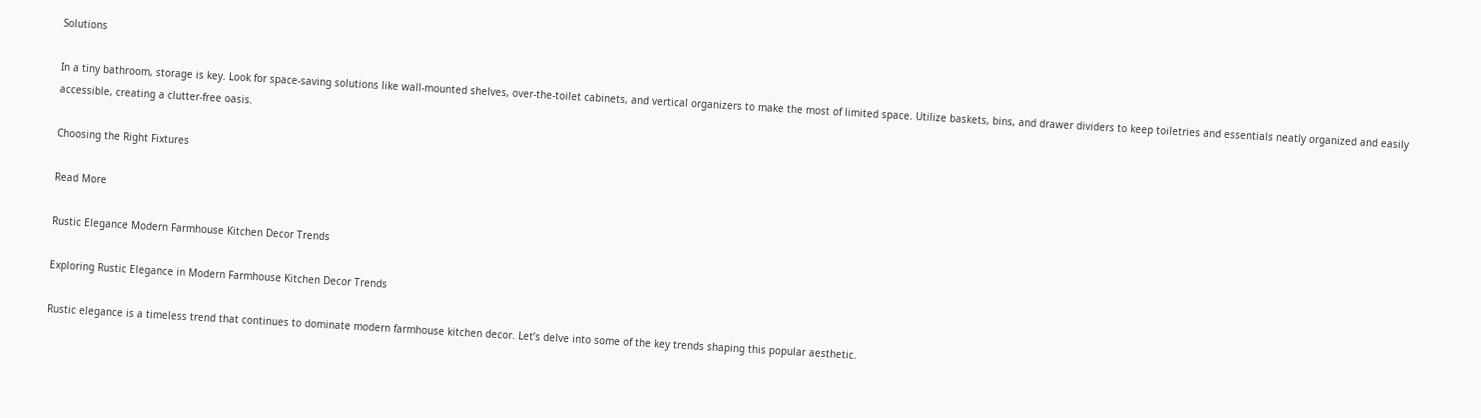Solutions

In a tiny bathroom, storage is key. Look for space-saving solutions like wall-mounted shelves, over-the-toilet cabinets, and vertical organizers to make the most of limited space. Utilize baskets, bins, and drawer dividers to keep toiletries and essentials neatly organized and easily accessible, creating a clutter-free oasis.

Choosing the Right Fixtures

Read More

Rustic Elegance Modern Farmhouse Kitchen Decor Trends

Exploring Rustic Elegance in Modern Farmhouse Kitchen Decor Trends

Rustic elegance is a timeless trend that continues to dominate modern farmhouse kitchen decor. Let’s delve into some of the key trends shaping this popular aesthetic.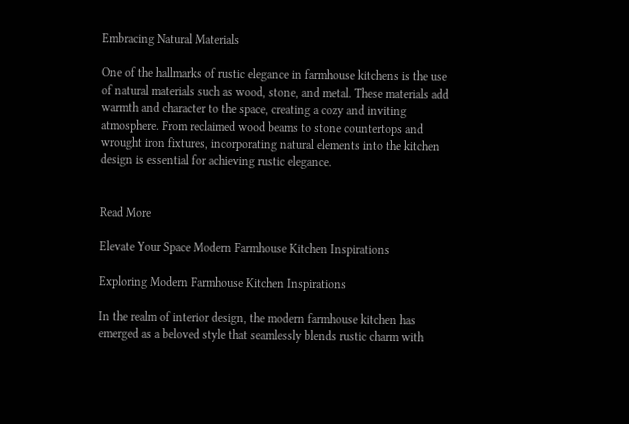Embracing Natural Materials

One of the hallmarks of rustic elegance in farmhouse kitchens is the use of natural materials such as wood, stone, and metal. These materials add warmth and character to the space, creating a cozy and inviting atmosphere. From reclaimed wood beams to stone countertops and wrought iron fixtures, incorporating natural elements into the kitchen design is essential for achieving rustic elegance.


Read More

Elevate Your Space Modern Farmhouse Kitchen Inspirations

Exploring Modern Farmhouse Kitchen Inspirations

In the realm of interior design, the modern farmhouse kitchen has emerged as a beloved style that seamlessly blends rustic charm with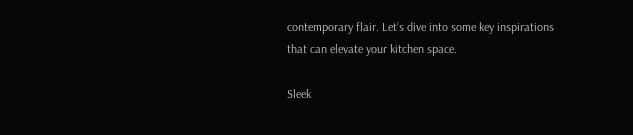contemporary flair. Let’s dive into some key inspirations that can elevate your kitchen space.

Sleek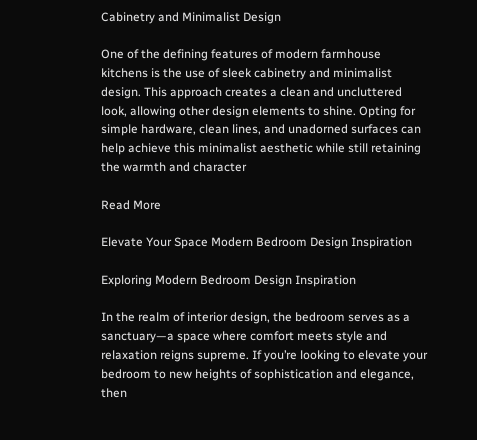Cabinetry and Minimalist Design

One of the defining features of modern farmhouse kitchens is the use of sleek cabinetry and minimalist design. This approach creates a clean and uncluttered look, allowing other design elements to shine. Opting for simple hardware, clean lines, and unadorned surfaces can help achieve this minimalist aesthetic while still retaining the warmth and character

Read More

Elevate Your Space Modern Bedroom Design Inspiration

Exploring Modern Bedroom Design Inspiration

In the realm of interior design, the bedroom serves as a sanctuary—a space where comfort meets style and relaxation reigns supreme. If you’re looking to elevate your bedroom to new heights of sophistication and elegance, then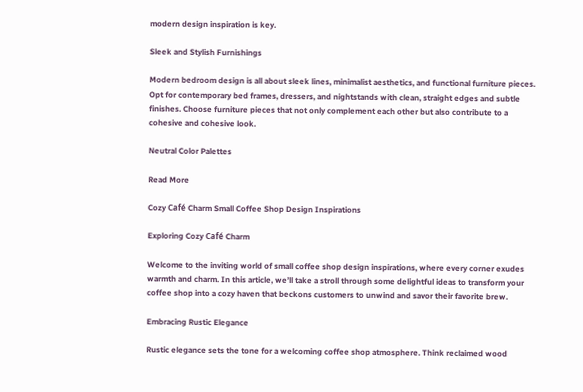modern design inspiration is key.

Sleek and Stylish Furnishings

Modern bedroom design is all about sleek lines, minimalist aesthetics, and functional furniture pieces. Opt for contemporary bed frames, dressers, and nightstands with clean, straight edges and subtle finishes. Choose furniture pieces that not only complement each other but also contribute to a cohesive and cohesive look.

Neutral Color Palettes

Read More

Cozy Café Charm Small Coffee Shop Design Inspirations

Exploring Cozy Café Charm

Welcome to the inviting world of small coffee shop design inspirations, where every corner exudes warmth and charm. In this article, we’ll take a stroll through some delightful ideas to transform your coffee shop into a cozy haven that beckons customers to unwind and savor their favorite brew.

Embracing Rustic Elegance

Rustic elegance sets the tone for a welcoming coffee shop atmosphere. Think reclaimed wood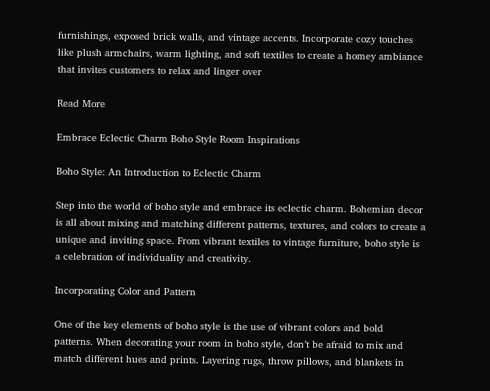furnishings, exposed brick walls, and vintage accents. Incorporate cozy touches like plush armchairs, warm lighting, and soft textiles to create a homey ambiance that invites customers to relax and linger over

Read More

Embrace Eclectic Charm Boho Style Room Inspirations

Boho Style: An Introduction to Eclectic Charm

Step into the world of boho style and embrace its eclectic charm. Bohemian decor is all about mixing and matching different patterns, textures, and colors to create a unique and inviting space. From vibrant textiles to vintage furniture, boho style is a celebration of individuality and creativity.

Incorporating Color and Pattern

One of the key elements of boho style is the use of vibrant colors and bold patterns. When decorating your room in boho style, don’t be afraid to mix and match different hues and prints. Layering rugs, throw pillows, and blankets in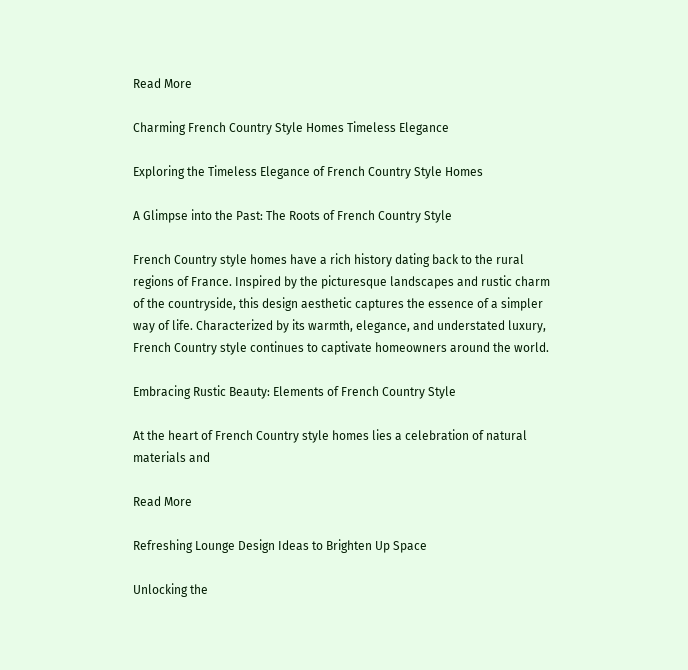Read More

Charming French Country Style Homes Timeless Elegance

Exploring the Timeless Elegance of French Country Style Homes

A Glimpse into the Past: The Roots of French Country Style

French Country style homes have a rich history dating back to the rural regions of France. Inspired by the picturesque landscapes and rustic charm of the countryside, this design aesthetic captures the essence of a simpler way of life. Characterized by its warmth, elegance, and understated luxury, French Country style continues to captivate homeowners around the world.

Embracing Rustic Beauty: Elements of French Country Style

At the heart of French Country style homes lies a celebration of natural materials and

Read More

Refreshing Lounge Design Ideas to Brighten Up Space

Unlocking the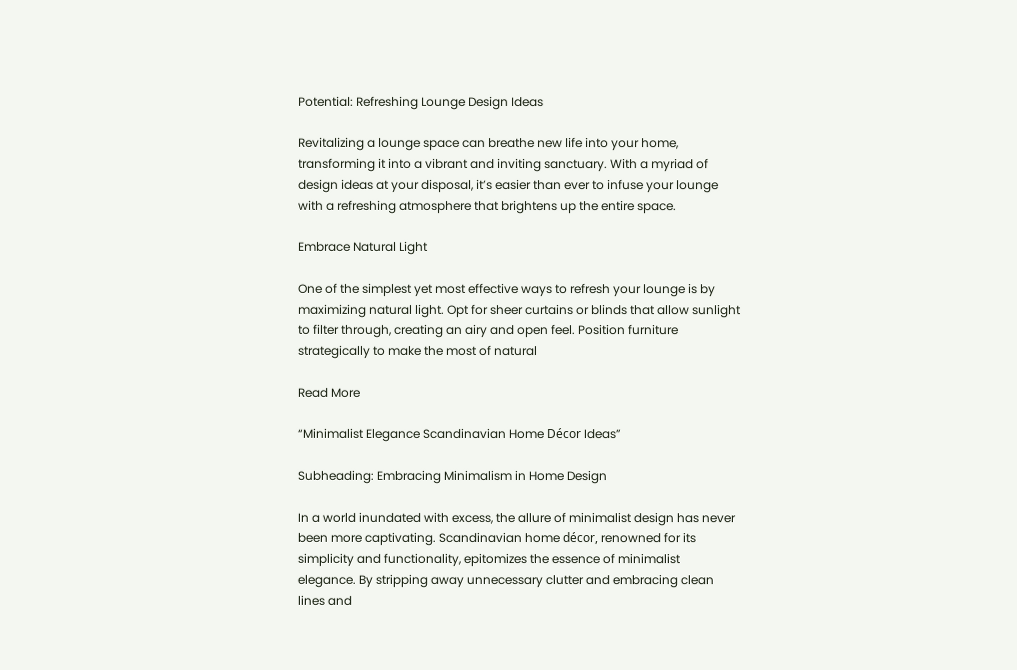Potential: Refreshing Lounge Design Ideas

Revitalizing a lounge space can breathe new life into your home, transforming it into a vibrant and inviting sanctuary. With a myriad of design ideas at your disposal, it’s easier than ever to infuse your lounge with a refreshing atmosphere that brightens up the entire space.

Embrace Natural Light

One of the simplest yet most effective ways to refresh your lounge is by maximizing natural light. Opt for sheer curtains or blinds that allow sunlight to filter through, creating an airy and open feel. Position furniture strategically to make the most of natural

Read More

“Minimalist Elegance Scandinavian Home Décor Ideas”

Subheading: Embracing Minimalism in Home Design

In a world inundated with excess, the allure of minimalist design has never been more captivating. Scandinavian home décor, renowned for its simplicity and functionality, epitomizes the essence of minimalist elegance. By stripping away unnecessary clutter and embracing clean lines and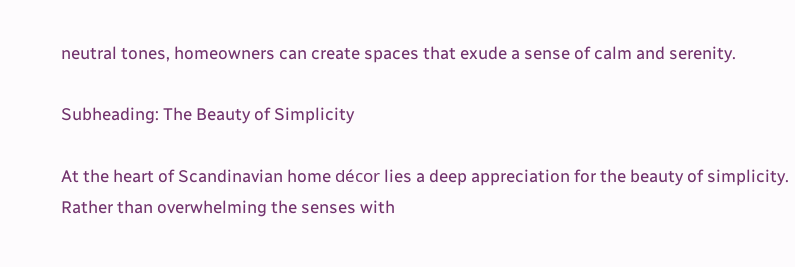neutral tones, homeowners can create spaces that exude a sense of calm and serenity.

Subheading: The Beauty of Simplicity

At the heart of Scandinavian home décor lies a deep appreciation for the beauty of simplicity. Rather than overwhelming the senses with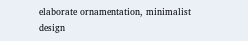elaborate ornamentation, minimalist design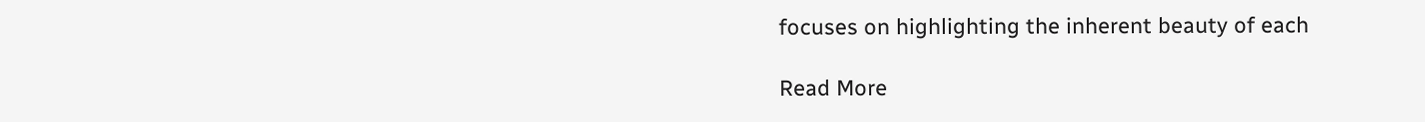focuses on highlighting the inherent beauty of each

Read More